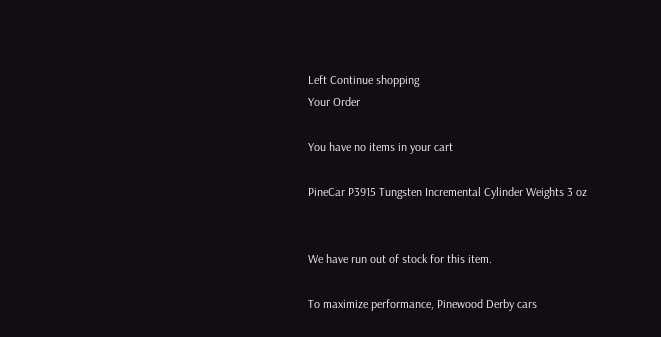Left Continue shopping
Your Order

You have no items in your cart

PineCar P3915 Tungsten Incremental Cylinder Weights 3 oz


We have run out of stock for this item.

To maximize performance, Pinewood Derby cars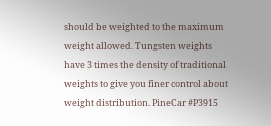should be weighted to the maximum weight allowed. Tungsten weights have 3 times the density of traditional weights to give you finer control about weight distribution. PineCar #P3915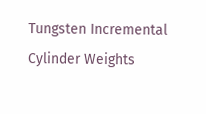Tungsten Incremental Cylinder Weights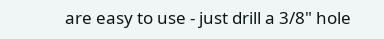are easy to use - just drill a 3/8" hole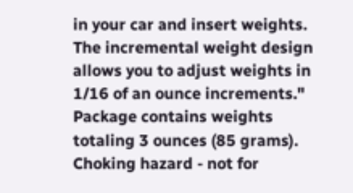in your car and insert weights. The incremental weight design allows you to adjust weights in 1/16 of an ounce increments." Package contains weights totaling 3 ounces (85 grams). Choking hazard - not for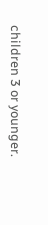children 3 or younger.